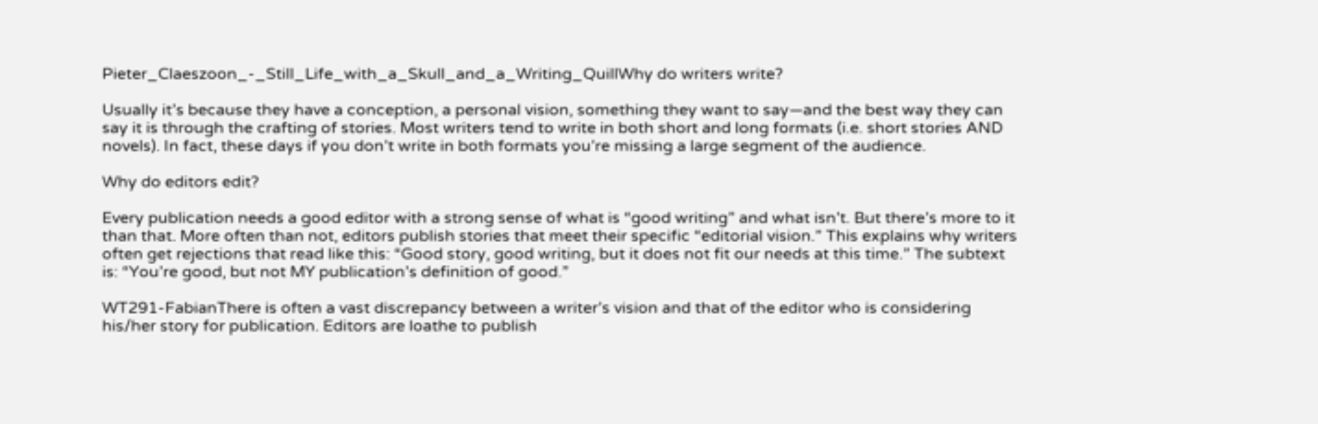Pieter_Claeszoon_-_Still_Life_with_a_Skull_and_a_Writing_QuillWhy do writers write?

Usually it’s because they have a conception, a personal vision, something they want to say—and the best way they can say it is through the crafting of stories. Most writers tend to write in both short and long formats (i.e. short stories AND novels). In fact, these days if you don’t write in both formats you’re missing a large segment of the audience.

Why do editors edit?

Every publication needs a good editor with a strong sense of what is “good writing” and what isn’t. But there’s more to it than that. More often than not, editors publish stories that meet their specific “editorial vision.” This explains why writers often get rejections that read like this: “Good story, good writing, but it does not fit our needs at this time.” The subtext is: “You’re good, but not MY publication’s definition of good.”

WT291-FabianThere is often a vast discrepancy between a writer’s vision and that of the editor who is considering his/her story for publication. Editors are loathe to publish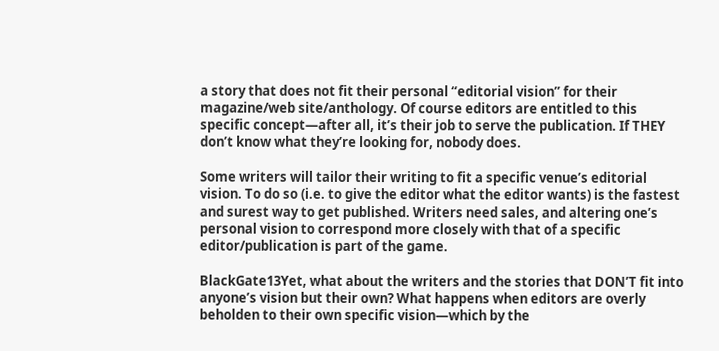a story that does not fit their personal “editorial vision” for their magazine/web site/anthology. Of course editors are entitled to this specific concept—after all, it’s their job to serve the publication. If THEY don’t know what they’re looking for, nobody does.

Some writers will tailor their writing to fit a specific venue’s editorial vision. To do so (i.e. to give the editor what the editor wants) is the fastest and surest way to get published. Writers need sales, and altering one’s personal vision to correspond more closely with that of a specific editor/publication is part of the game.

BlackGate13Yet, what about the writers and the stories that DON’T fit into anyone’s vision but their own? What happens when editors are overly beholden to their own specific vision—which by the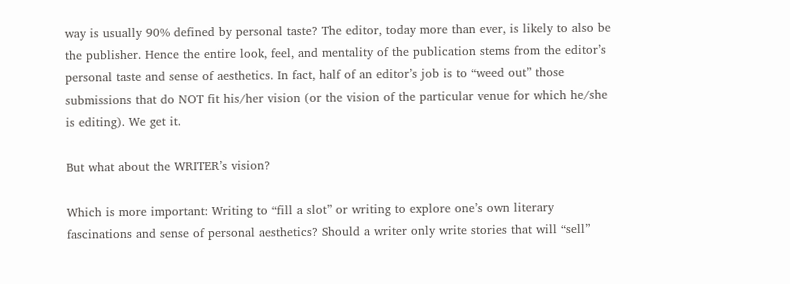way is usually 90% defined by personal taste? The editor, today more than ever, is likely to also be the publisher. Hence the entire look, feel, and mentality of the publication stems from the editor’s personal taste and sense of aesthetics. In fact, half of an editor’s job is to “weed out” those submissions that do NOT fit his/her vision (or the vision of the particular venue for which he/she is editing). We get it.

But what about the WRITER’s vision?

Which is more important: Writing to “fill a slot” or writing to explore one’s own literary fascinations and sense of personal aesthetics? Should a writer only write stories that will “sell”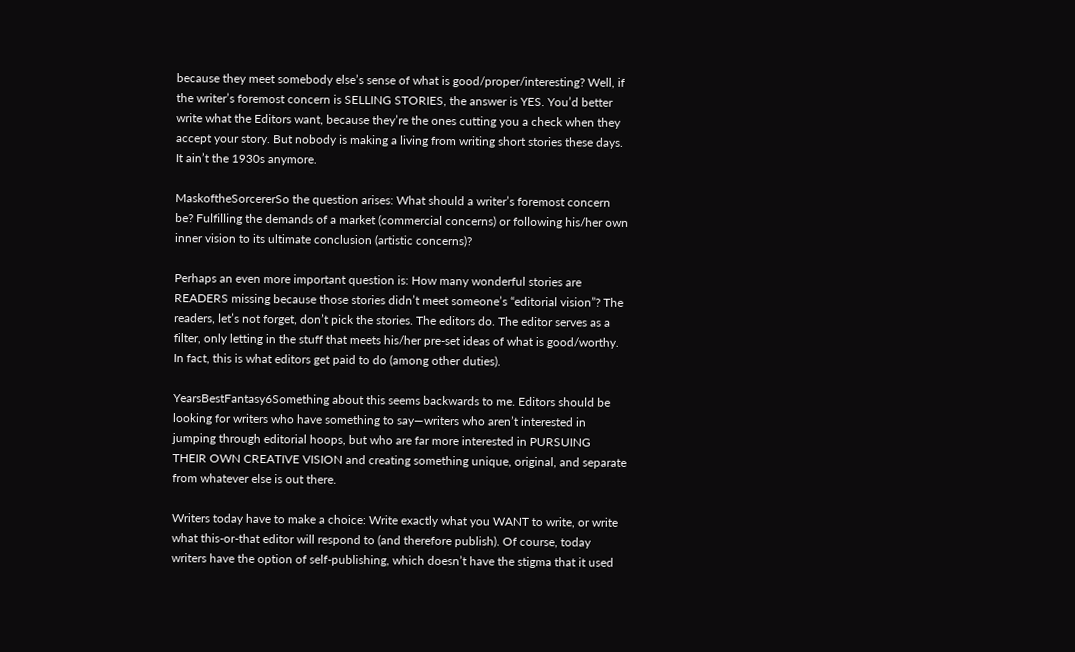because they meet somebody else’s sense of what is good/proper/interesting? Well, if the writer’s foremost concern is SELLING STORIES, the answer is YES. You’d better write what the Editors want, because they’re the ones cutting you a check when they accept your story. But nobody is making a living from writing short stories these days. It ain’t the 1930s anymore.

MaskoftheSorcererSo the question arises: What should a writer’s foremost concern be? Fulfilling the demands of a market (commercial concerns) or following his/her own inner vision to its ultimate conclusion (artistic concerns)?

Perhaps an even more important question is: How many wonderful stories are READERS missing because those stories didn’t meet someone’s “editorial vision”? The readers, let’s not forget, don’t pick the stories. The editors do. The editor serves as a filter, only letting in the stuff that meets his/her pre-set ideas of what is good/worthy. In fact, this is what editors get paid to do (among other duties).

YearsBestFantasy6Something about this seems backwards to me. Editors should be looking for writers who have something to say—writers who aren’t interested in jumping through editorial hoops, but who are far more interested in PURSUING THEIR OWN CREATIVE VISION and creating something unique, original, and separate from whatever else is out there.

Writers today have to make a choice: Write exactly what you WANT to write, or write what this-or-that editor will respond to (and therefore publish). Of course, today writers have the option of self-publishing, which doesn’t have the stigma that it used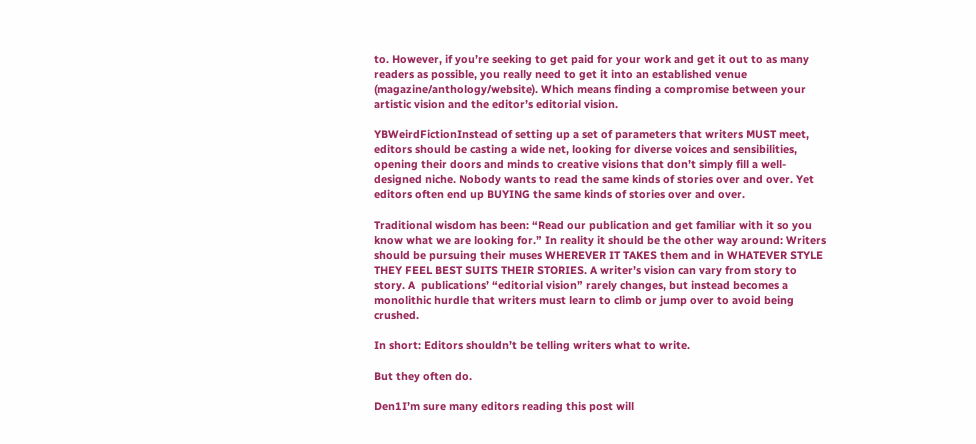to. However, if you’re seeking to get paid for your work and get it out to as many readers as possible, you really need to get it into an established venue (magazine/anthology/website). Which means finding a compromise between your artistic vision and the editor’s editorial vision.

YBWeirdFictionInstead of setting up a set of parameters that writers MUST meet, editors should be casting a wide net, looking for diverse voices and sensibilities, opening their doors and minds to creative visions that don’t simply fill a well-designed niche. Nobody wants to read the same kinds of stories over and over. Yet editors often end up BUYING the same kinds of stories over and over.

Traditional wisdom has been: “Read our publication and get familiar with it so you know what we are looking for.” In reality it should be the other way around: Writers should be pursuing their muses WHEREVER IT TAKES them and in WHATEVER STYLE THEY FEEL BEST SUITS THEIR STORIES. A writer’s vision can vary from story to story. A  publications’ “editorial vision” rarely changes, but instead becomes a monolithic hurdle that writers must learn to climb or jump over to avoid being crushed.

In short: Editors shouldn’t be telling writers what to write.

But they often do.

Den1I’m sure many editors reading this post will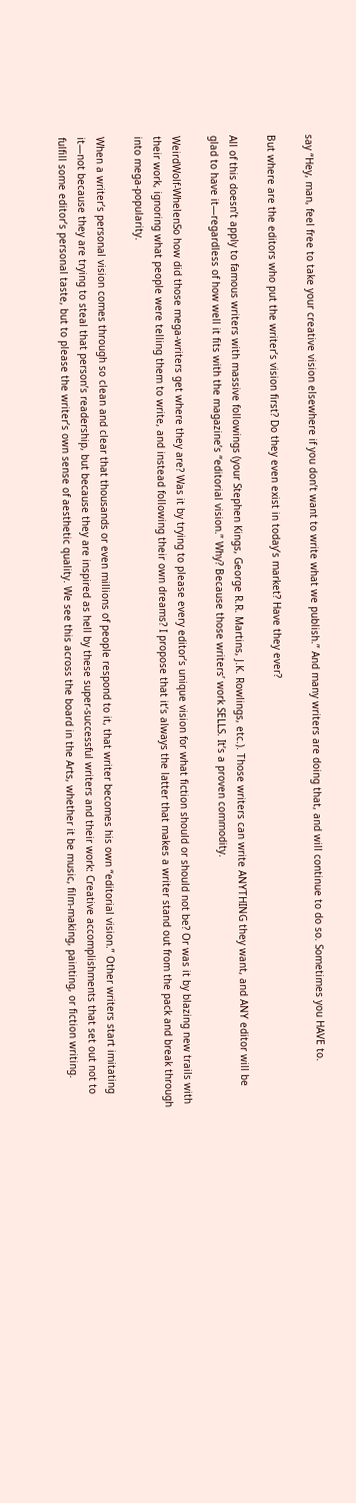say “Hey, man, feel free to take your creative vision elsewhere if you don’t want to write what we publish.” And many writers are doing that, and will continue to do so. Sometimes you HAVE to.

But where are the editors who put the writer’s vision first? Do they even exist in today’s market? Have they ever?

All of this doesn’t apply to famous writers with massive followings (your Stephen Kings, George R.R. Martins, J.K. Rowlings, etc.). Those writers can write ANYTHING they want, and ANY editor will be glad to have it—regardless of how well it fits with the magazine’s “editorial vision.” Why? Because those writers’ work SELLS. It’s a proven commodity.

WeirdWolf-WhelenSo how did those mega-writers get where they are? Was it by trying to please every editor’s unique vision for what fiction should or should not be? Or was it by blazing new trails with their work, ignoring what people were telling them to write, and instead following their own dreams? I propose that it’s always the latter that makes a writer stand out from the pack and break through into mega-popularity.

When a writer’s personal vision comes through so clean and clear that thousands or even millions of people respond to it, that writer becomes his own “editorial vision.” Other writers start imitating it—not because they are trying to steal that person’s readership, but because they are inspired as hell by these super-successful writers and their work: Creative accomplishments that set out not to fulfill some editor’s personal taste, but to please the writer’s own sense of aesthetic quality. We see this across the board in the Arts, whether it be music, film-making, painting, or fiction writing.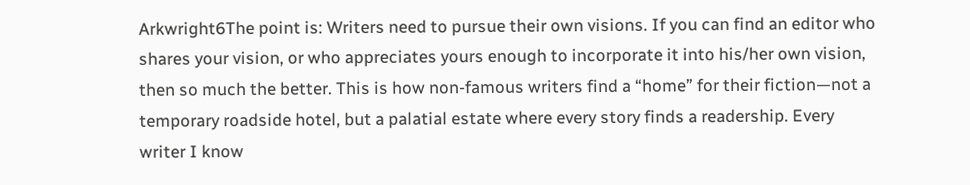Arkwright6The point is: Writers need to pursue their own visions. If you can find an editor who shares your vision, or who appreciates yours enough to incorporate it into his/her own vision, then so much the better. This is how non-famous writers find a “home” for their fiction—not a temporary roadside hotel, but a palatial estate where every story finds a readership. Every writer I know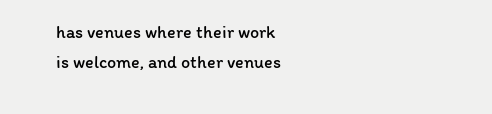has venues where their work is welcome, and other venues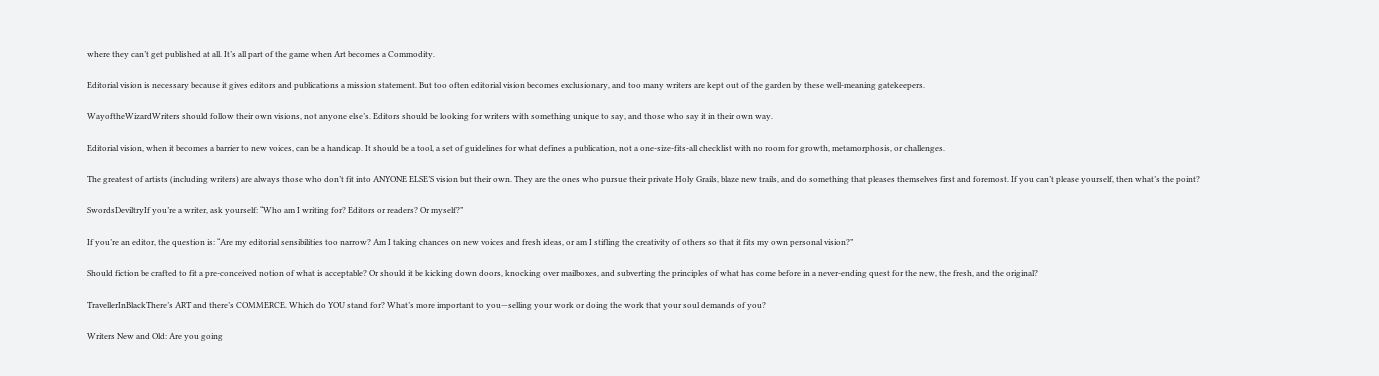where they can’t get published at all. It’s all part of the game when Art becomes a Commodity.

Editorial vision is necessary because it gives editors and publications a mission statement. But too often editorial vision becomes exclusionary, and too many writers are kept out of the garden by these well-meaning gatekeepers.

WayoftheWizardWriters should follow their own visions, not anyone else’s. Editors should be looking for writers with something unique to say, and those who say it in their own way.

Editorial vision, when it becomes a barrier to new voices, can be a handicap. It should be a tool, a set of guidelines for what defines a publication, not a one-size-fits-all checklist with no room for growth, metamorphosis, or challenges.

The greatest of artists (including writers) are always those who don’t fit into ANYONE ELSE’S vision but their own. They are the ones who pursue their private Holy Grails, blaze new trails, and do something that pleases themselves first and foremost. If you can’t please yourself, then what’s the point?

SwordsDeviltryIf you’re a writer, ask yourself: “Who am I writing for? Editors or readers? Or myself?”

If you’re an editor, the question is: “Are my editorial sensibilities too narrow? Am I taking chances on new voices and fresh ideas, or am I stifling the creativity of others so that it fits my own personal vision?”

Should fiction be crafted to fit a pre-conceived notion of what is acceptable? Or should it be kicking down doors, knocking over mailboxes, and subverting the principles of what has come before in a never-ending quest for the new, the fresh, and the original?

TravellerInBlackThere’s ART and there’s COMMERCE. Which do YOU stand for? What’s more important to you—selling your work or doing the work that your soul demands of you?

Writers New and Old: Are you going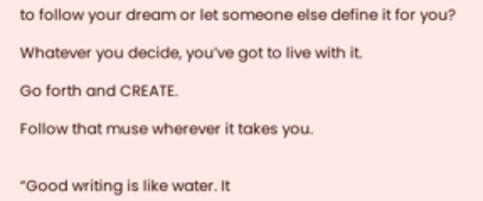to follow your dream or let someone else define it for you?

Whatever you decide, you’ve got to live with it.

Go forth and CREATE.

Follow that muse wherever it takes you.


“Good writing is like water. It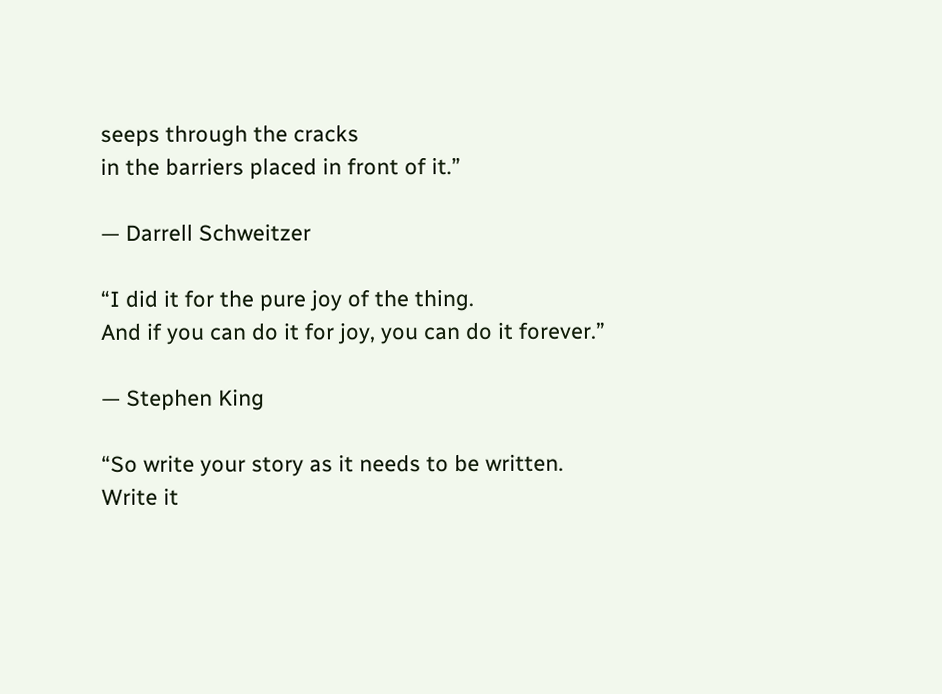seeps through the cracks
in the barriers placed in front of it.”

— Darrell Schweitzer

“I did it for the pure joy of the thing.
And if you can do it for joy, you can do it forever.”

— Stephen King

“So write your story as it needs to be written.
Write it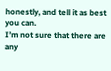honestly, and tell it as best you can.
I’m not sure that there are any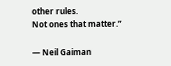other rules.
Not ones that matter.”

— Neil Gaiman